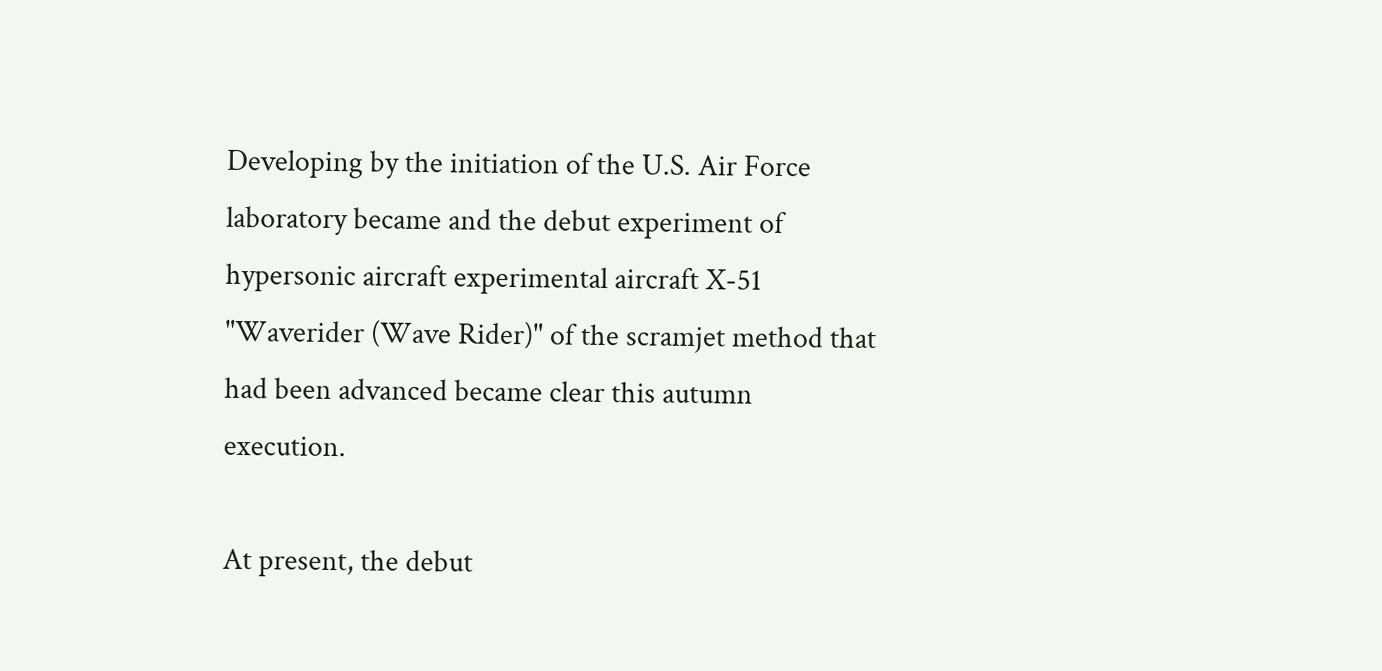Developing by the initiation of the U.S. Air Force laboratory became and the debut experiment of hypersonic aircraft experimental aircraft X-51 "Waverider (Wave Rider)" of the scramjet method that had been advanced became clear this autumn execution.

At present, the debut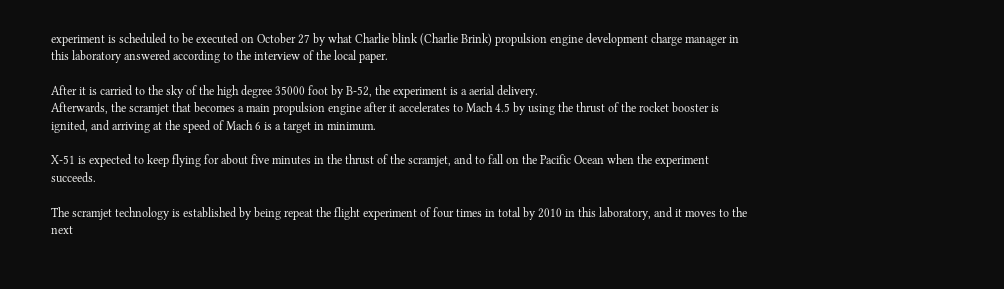experiment is scheduled to be executed on October 27 by what Charlie blink (Charlie Brink) propulsion engine development charge manager in this laboratory answered according to the interview of the local paper.

After it is carried to the sky of the high degree 35000 foot by B-52, the experiment is a aerial delivery.
Afterwards, the scramjet that becomes a main propulsion engine after it accelerates to Mach 4.5 by using the thrust of the rocket booster is ignited, and arriving at the speed of Mach 6 is a target in minimum.

X-51 is expected to keep flying for about five minutes in the thrust of the scramjet, and to fall on the Pacific Ocean when the experiment succeeds.

The scramjet technology is established by being repeat the flight experiment of four times in total by 2010 in this laboratory, and it moves to the next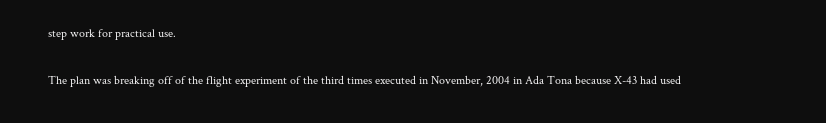step work for practical use.

The plan was breaking off of the flight experiment of the third times executed in November, 2004 in Ada Tona because X-43 had used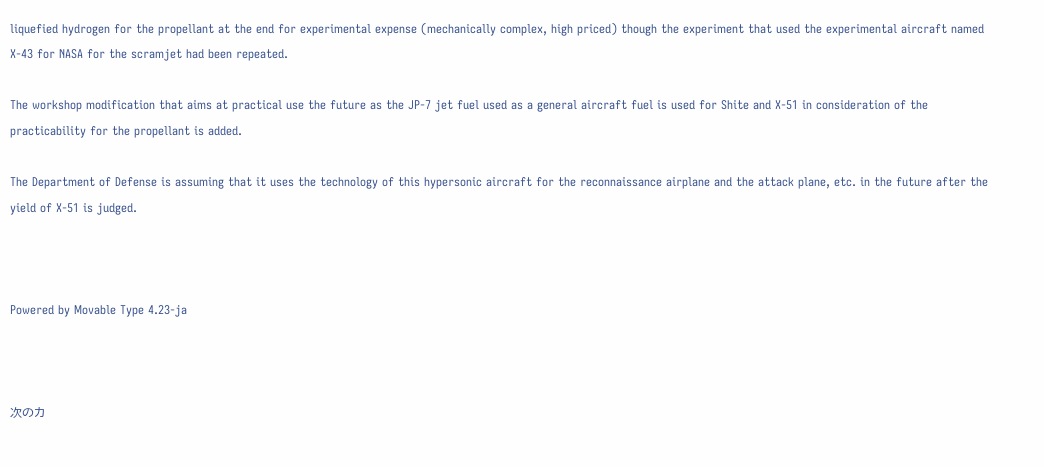liquefied hydrogen for the propellant at the end for experimental expense (mechanically complex, high priced) though the experiment that used the experimental aircraft named X-43 for NASA for the scramjet had been repeated.

The workshop modification that aims at practical use the future as the JP-7 jet fuel used as a general aircraft fuel is used for Shite and X-51 in consideration of the practicability for the propellant is added.

The Department of Defense is assuming that it uses the technology of this hypersonic aircraft for the reconnaissance airplane and the attack plane, etc. in the future after the yield of X-51 is judged.



Powered by Movable Type 4.23-ja



次のカ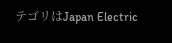テゴリはJapan Electric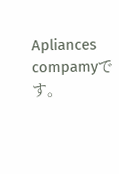Apliances compamyです。